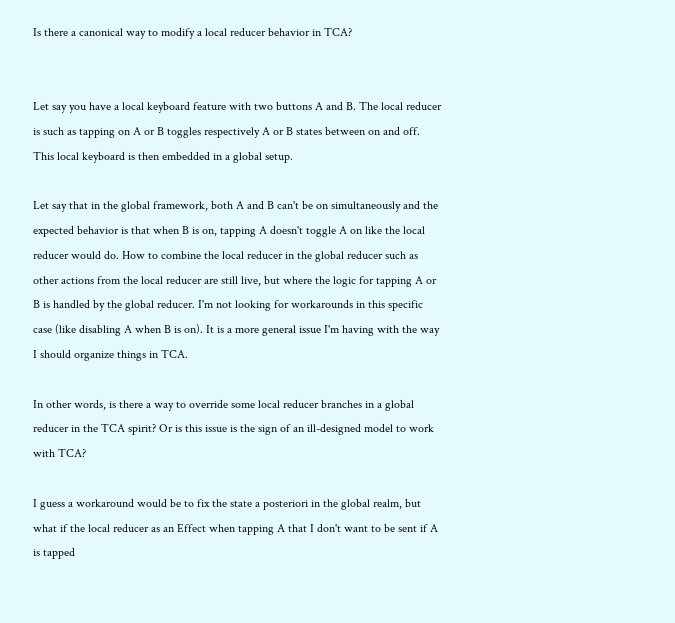Is there a canonical way to modify a local reducer behavior in TCA?


Let say you have a local keyboard feature with two buttons A and B. The local reducer is such as tapping on A or B toggles respectively A or B states between on and off.
This local keyboard is then embedded in a global setup.

Let say that in the global framework, both A and B can't be on simultaneously and the expected behavior is that when B is on, tapping A doesn't toggle A on like the local reducer would do. How to combine the local reducer in the global reducer such as other actions from the local reducer are still live, but where the logic for tapping A or B is handled by the global reducer. I'm not looking for workarounds in this specific case (like disabling A when B is on). It is a more general issue I'm having with the way I should organize things in TCA.

In other words, is there a way to override some local reducer branches in a global reducer in the TCA spirit? Or is this issue is the sign of an ill-designed model to work with TCA?

I guess a workaround would be to fix the state a posteriori in the global realm, but what if the local reducer as an Effect when tapping A that I don't want to be sent if A is tapped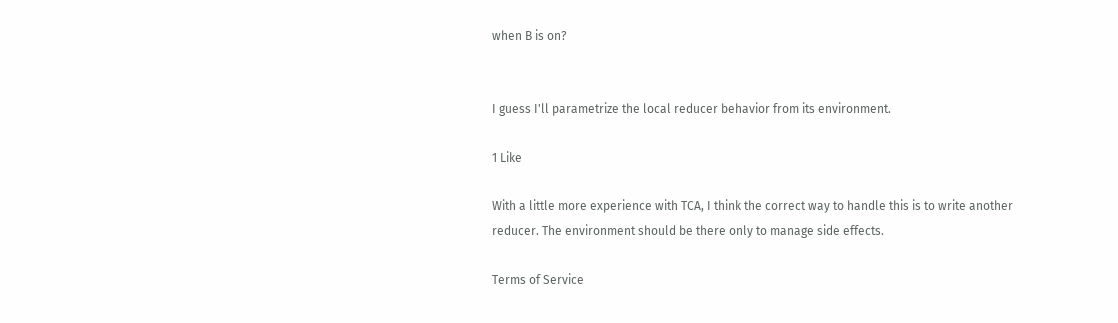when B is on?


I guess I'll parametrize the local reducer behavior from its environment.

1 Like

With a little more experience with TCA, I think the correct way to handle this is to write another reducer. The environment should be there only to manage side effects.

Terms of Service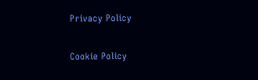Privacy Policy

Cookie Policy